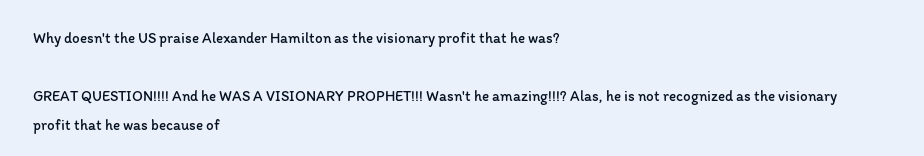Why doesn't the US praise Alexander Hamilton as the visionary profit that he was?

GREAT QUESTION!!!! And he WAS A VISIONARY PROPHET!!! Wasn't he amazing!!!? Alas, he is not recognized as the visionary profit that he was because of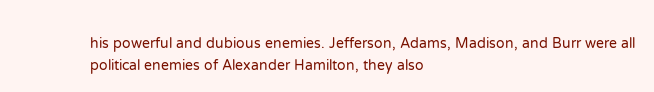his powerful and dubious enemies. Jefferson, Adams, Madison, and Burr were all political enemies of Alexander Hamilton, they also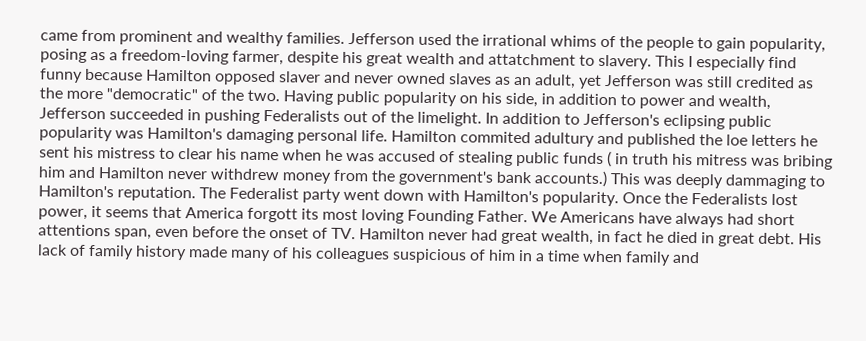came from prominent and wealthy families. Jefferson used the irrational whims of the people to gain popularity, posing as a freedom-loving farmer, despite his great wealth and attatchment to slavery. This I especially find funny because Hamilton opposed slaver and never owned slaves as an adult, yet Jefferson was still credited as the more "democratic" of the two. Having public popularity on his side, in addition to power and wealth, Jefferson succeeded in pushing Federalists out of the limelight. In addition to Jefferson's eclipsing public popularity was Hamilton's damaging personal life. Hamilton commited adultury and published the loe letters he sent his mistress to clear his name when he was accused of stealing public funds ( in truth his mitress was bribing him and Hamilton never withdrew money from the government's bank accounts.) This was deeply dammaging to Hamilton's reputation. The Federalist party went down with Hamilton's popularity. Once the Federalists lost power, it seems that America forgott its most loving Founding Father. We Americans have always had short attentions span, even before the onset of TV. Hamilton never had great wealth, in fact he died in great debt. His lack of family history made many of his colleagues suspicious of him in a time when family and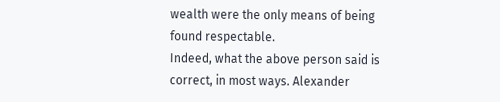wealth were the only means of being found respectable.
Indeed, what the above person said is correct, in most ways. Alexander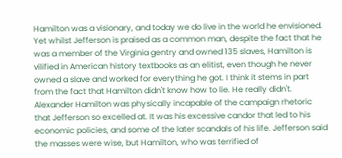Hamilton was a visionary, and today we do live in the world he envisioned. Yet whilst Jefferson is praised as a common man, despite the fact that he was a member of the Virginia gentry and owned 135 slaves, Hamilton is vilified in American history textbooks as an elitist, even though he never owned a slave and worked for everything he got. I think it stems in part from the fact that Hamilton didn't know how to lie. He really didn't. Alexander Hamilton was physically incapable of the campaign rhetoric that Jefferson so excelled at. It was his excessive candor that led to his economic policies, and some of the later scandals of his life. Jefferson said the masses were wise, but Hamilton, who was terrified of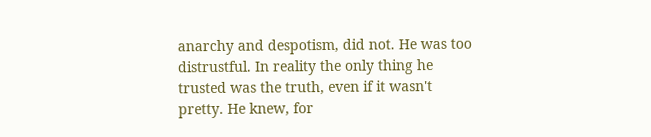anarchy and despotism, did not. He was too distrustful. In reality the only thing he trusted was the truth, even if it wasn't pretty. He knew, for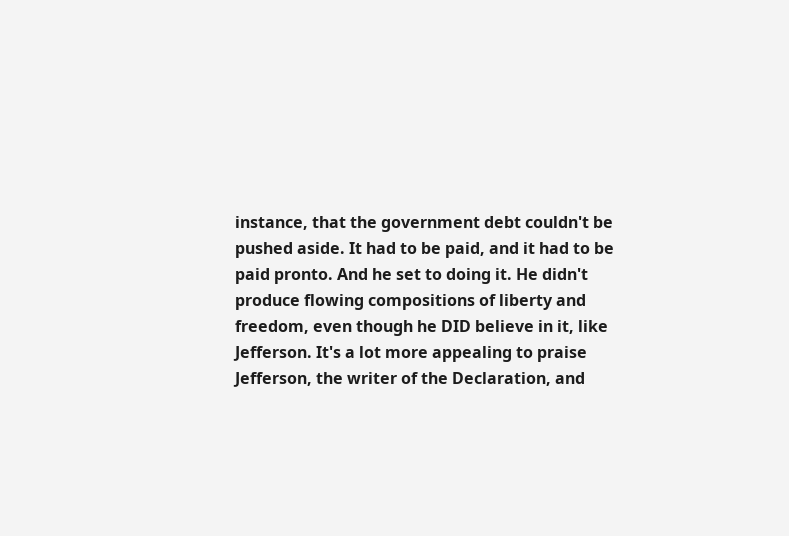instance, that the government debt couldn't be pushed aside. It had to be paid, and it had to be paid pronto. And he set to doing it. He didn't produce flowing compositions of liberty and freedom, even though he DID believe in it, like Jefferson. It's a lot more appealing to praise Jefferson, the writer of the Declaration, and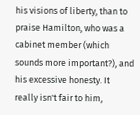his visions of liberty, than to praise Hamilton, who was a cabinet member (which sounds more important?), and his excessive honesty. It really isn't fair to him,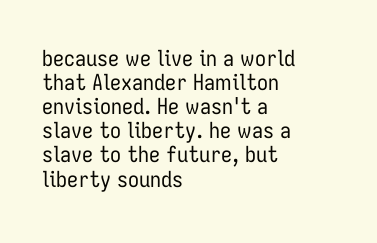because we live in a world that Alexander Hamilton envisioned. He wasn't a slave to liberty. he was a slave to the future, but liberty sounds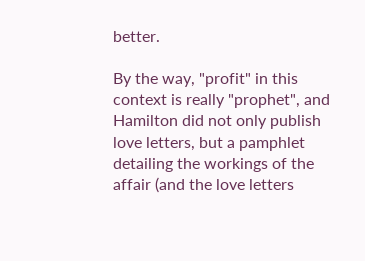better.

By the way, "profit" in this context is really "prophet", and Hamilton did not only publish love letters, but a pamphlet detailing the workings of the affair (and the love letters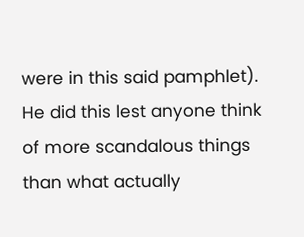were in this said pamphlet). He did this lest anyone think of more scandalous things than what actually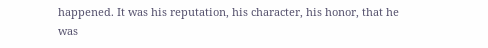happened. It was his reputation, his character, his honor, that he was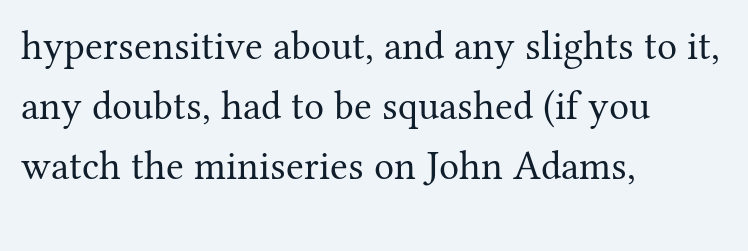hypersensitive about, and any slights to it, any doubts, had to be squashed (if you watch the miniseries on John Adams,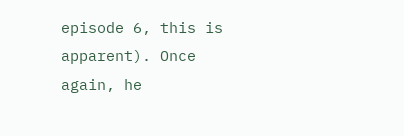episode 6, this is apparent). Once again, he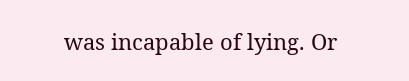was incapable of lying. Or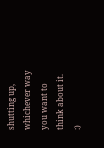shutting up, whichever way you want to think about it. :)